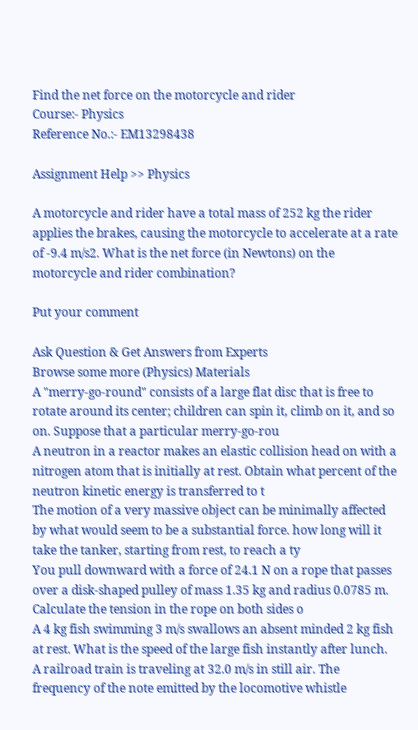Find the net force on the motorcycle and rider
Course:- Physics
Reference No.:- EM13298438

Assignment Help >> Physics

A motorcycle and rider have a total mass of 252 kg the rider applies the brakes, causing the motorcycle to accelerate at a rate of -9.4 m/s2. What is the net force (in Newtons) on the motorcycle and rider combination?

Put your comment

Ask Question & Get Answers from Experts
Browse some more (Physics) Materials
A "merry-go-round" consists of a large flat disc that is free to rotate around its center; children can spin it, climb on it, and so on. Suppose that a particular merry-go-rou
A neutron in a reactor makes an elastic collision head on with a nitrogen atom that is initially at rest. Obtain what percent of the neutron kinetic energy is transferred to t
The motion of a very massive object can be minimally affected by what would seem to be a substantial force. how long will it take the tanker, starting from rest, to reach a ty
You pull downward with a force of 24.1 N on a rope that passes over a disk-shaped pulley of mass 1.35 kg and radius 0.0785 m. Calculate the tension in the rope on both sides o
A 4 kg fish swimming 3 m/s swallows an absent minded 2 kg fish at rest. What is the speed of the large fish instantly after lunch.
A railroad train is traveling at 32.0 m/s in still air. The frequency of the note emitted by the locomotive whistle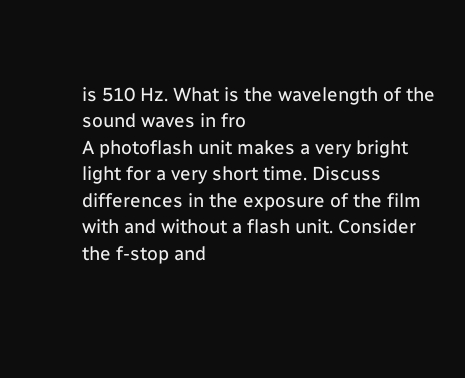is 510 Hz. What is the wavelength of the sound waves in fro
A photoflash unit makes a very bright light for a very short time. Discuss differences in the exposure of the film with and without a flash unit. Consider the f-stop and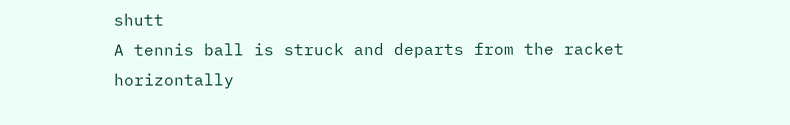shutt
A tennis ball is struck and departs from the racket horizontally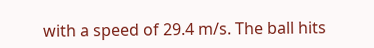with a speed of 29.4 m/s. The ball hits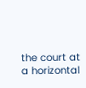the court at a horizontal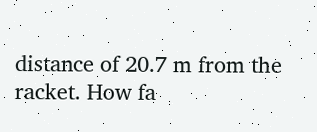distance of 20.7 m from the racket. How fa